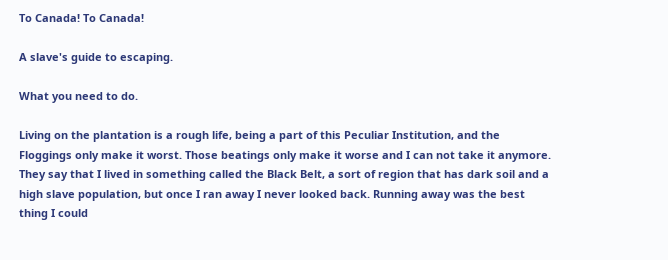To Canada! To Canada!

A slave's guide to escaping.

What you need to do.

Living on the plantation is a rough life, being a part of this Peculiar Institution, and the Floggings only make it worst. Those beatings only make it worse and I can not take it anymore. They say that I lived in something called the Black Belt, a sort of region that has dark soil and a high slave population, but once I ran away I never looked back. Running away was the best thing I could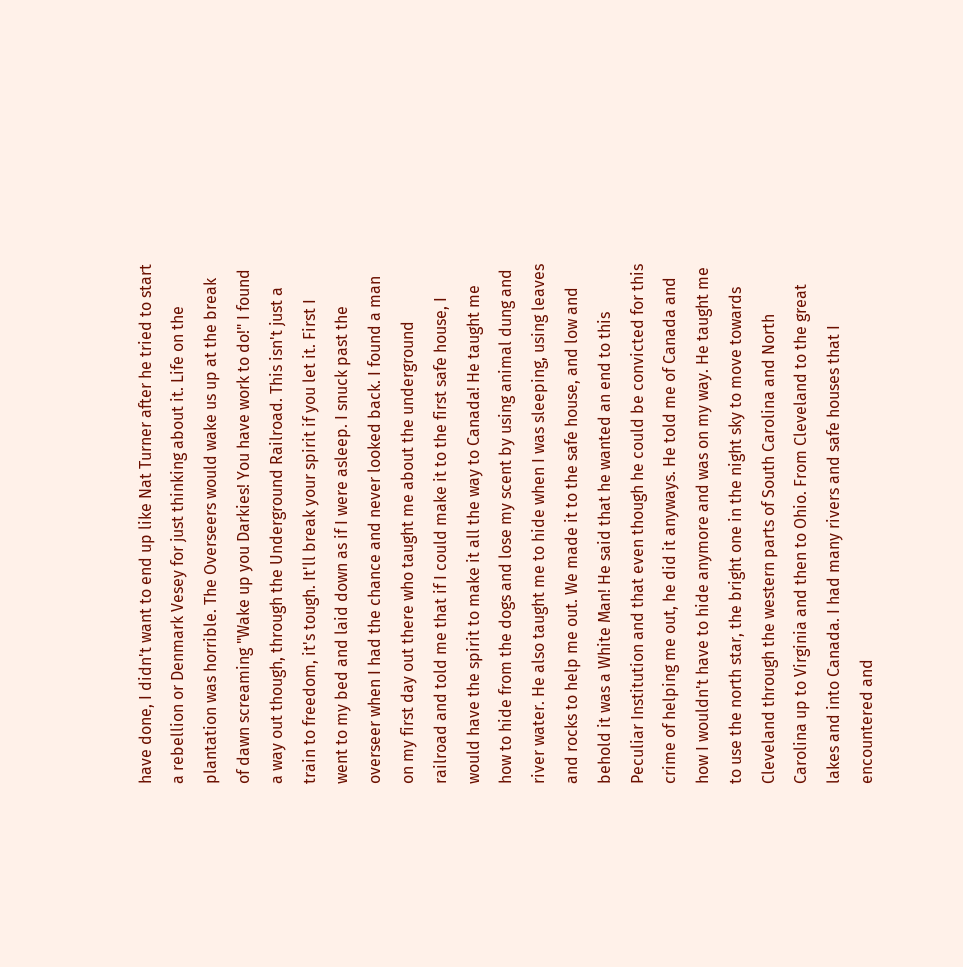have done, I didn't want to end up like Nat Turner after he tried to start a rebellion or Denmark Vesey for just thinking about it. Life on the plantation was horrible. The Overseers would wake us up at the break of dawn screaming "Wake up you Darkies! You have work to do!" I found a way out though, through the Underground Railroad. This isn't just a train to freedom, it's tough. It'll break your spirit if you let it. First I went to my bed and laid down as if I were asleep. I snuck past the overseer when I had the chance and never looked back. I found a man on my first day out there who taught me about the underground railroad and told me that if I could make it to the first safe house, I would have the spirit to make it all the way to Canada! He taught me how to hide from the dogs and lose my scent by using animal dung and river water. He also taught me to hide when I was sleeping, using leaves and rocks to help me out. We made it to the safe house, and low and behold it was a White Man! He said that he wanted an end to this Peculiar Institution and that even though he could be convicted for this crime of helping me out, he did it anyways. He told me of Canada and how I wouldn't have to hide anymore and was on my way. He taught me to use the north star, the bright one in the night sky to move towards Cleveland through the western parts of South Carolina and North Carolina up to Virginia and then to Ohio. From Cleveland to the great lakes and into Canada. I had many rivers and safe houses that I encountered and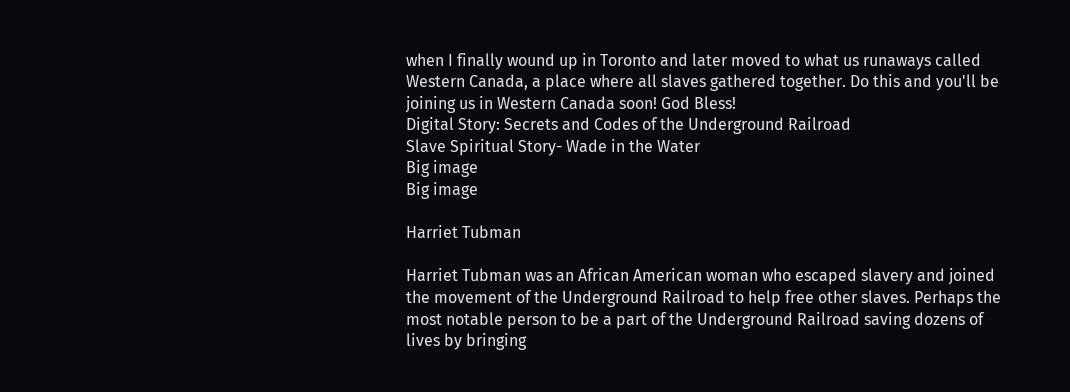when I finally wound up in Toronto and later moved to what us runaways called Western Canada, a place where all slaves gathered together. Do this and you'll be joining us in Western Canada soon! God Bless!
Digital Story: Secrets and Codes of the Underground Railroad
Slave Spiritual Story- Wade in the Water
Big image
Big image

Harriet Tubman

Harriet Tubman was an African American woman who escaped slavery and joined the movement of the Underground Railroad to help free other slaves. Perhaps the most notable person to be a part of the Underground Railroad saving dozens of lives by bringing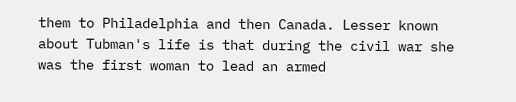them to Philadelphia and then Canada. Lesser known about Tubman's life is that during the civil war she was the first woman to lead an armed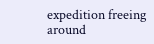expedition freeing around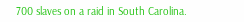700 slaves on a raid in South Carolina.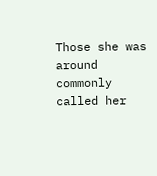Those she was around commonly called her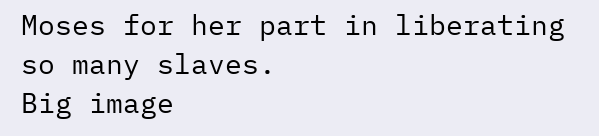Moses for her part in liberating so many slaves.
Big image